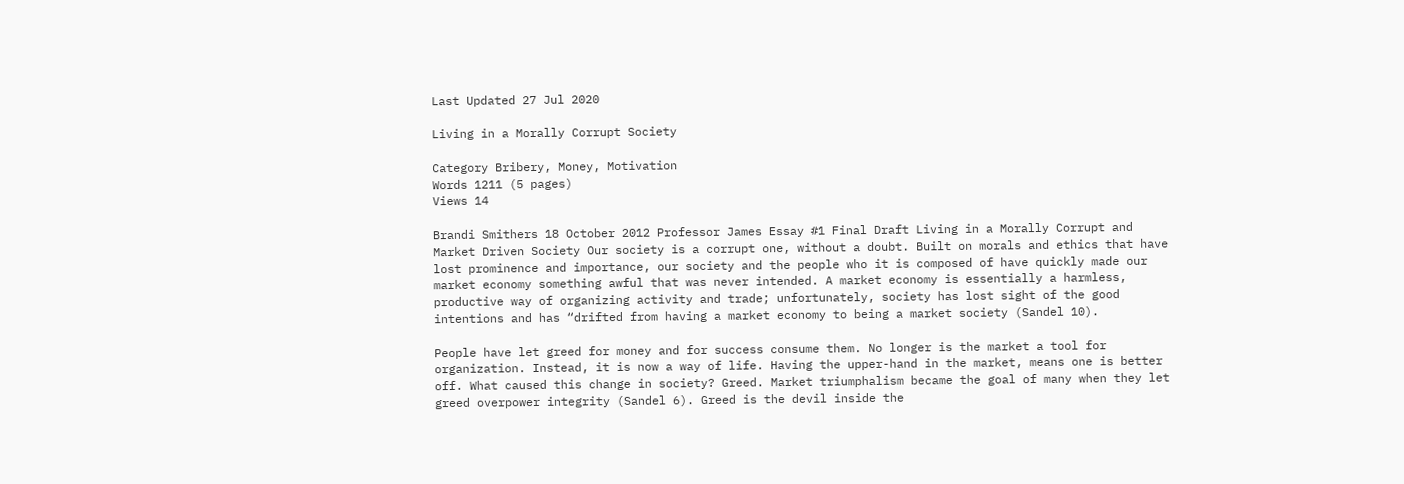Last Updated 27 Jul 2020

Living in a Morally Corrupt Society

Category Bribery, Money, Motivation
Words 1211 (5 pages)
Views 14

Brandi Smithers 18 October 2012 Professor James Essay #1 Final Draft Living in a Morally Corrupt and Market Driven Society Our society is a corrupt one, without a doubt. Built on morals and ethics that have lost prominence and importance, our society and the people who it is composed of have quickly made our market economy something awful that was never intended. A market economy is essentially a harmless, productive way of organizing activity and trade; unfortunately, society has lost sight of the good intentions and has “drifted from having a market economy to being a market society (Sandel 10).

People have let greed for money and for success consume them. No longer is the market a tool for organization. Instead, it is now a way of life. Having the upper-hand in the market, means one is better off. What caused this change in society? Greed. Market triumphalism became the goal of many when they let greed overpower integrity (Sandel 6). Greed is the devil inside the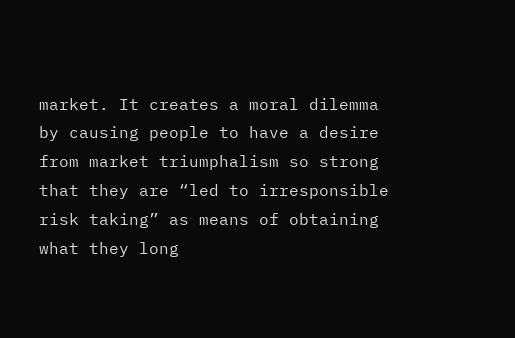market. It creates a moral dilemma by causing people to have a desire from market triumphalism so strong that they are “led to irresponsible risk taking” as means of obtaining what they long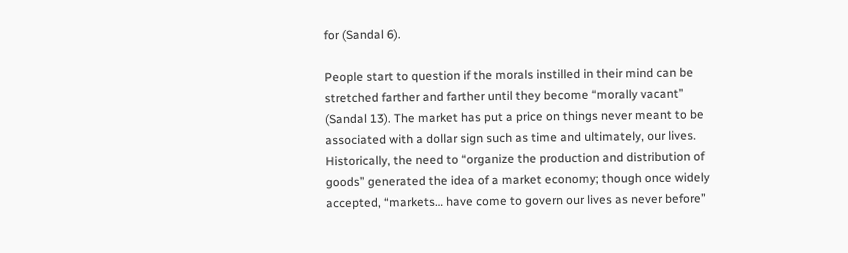for (Sandal 6).

People start to question if the morals instilled in their mind can be stretched farther and farther until they become “morally vacant” (Sandal 13). The market has put a price on things never meant to be associated with a dollar sign such as time and ultimately, our lives. Historically, the need to “organize the production and distribution of goods” generated the idea of a market economy; though once widely accepted, “markets… have come to govern our lives as never before”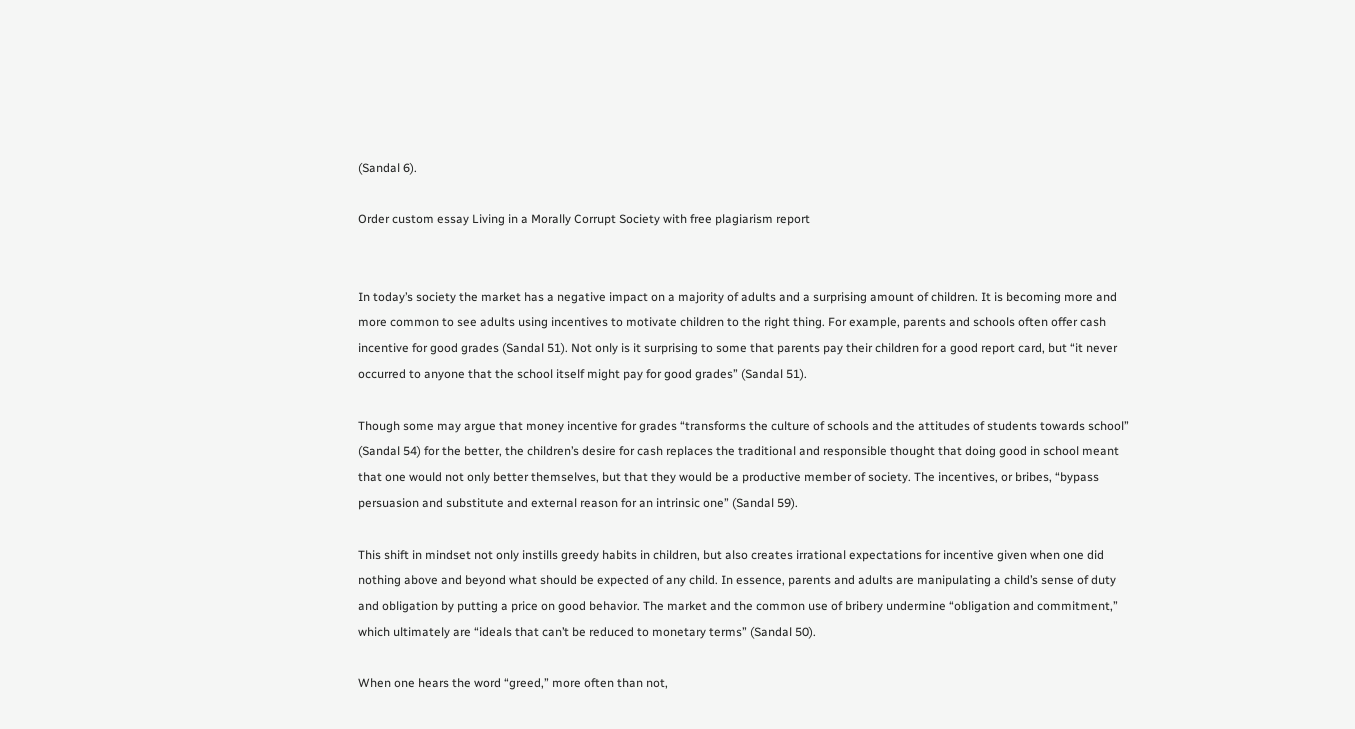(Sandal 6).

Order custom essay Living in a Morally Corrupt Society with free plagiarism report


In today’s society the market has a negative impact on a majority of adults and a surprising amount of children. It is becoming more and more common to see adults using incentives to motivate children to the right thing. For example, parents and schools often offer cash incentive for good grades (Sandal 51). Not only is it surprising to some that parents pay their children for a good report card, but “it never occurred to anyone that the school itself might pay for good grades” (Sandal 51).

Though some may argue that money incentive for grades “transforms the culture of schools and the attitudes of students towards school” (Sandal 54) for the better, the children’s desire for cash replaces the traditional and responsible thought that doing good in school meant that one would not only better themselves, but that they would be a productive member of society. The incentives, or bribes, “bypass persuasion and substitute and external reason for an intrinsic one” (Sandal 59).

This shift in mindset not only instills greedy habits in children, but also creates irrational expectations for incentive given when one did nothing above and beyond what should be expected of any child. In essence, parents and adults are manipulating a child’s sense of duty and obligation by putting a price on good behavior. The market and the common use of bribery undermine “obligation and commitment,” which ultimately are “ideals that can’t be reduced to monetary terms” (Sandal 50).

When one hears the word “greed,” more often than not,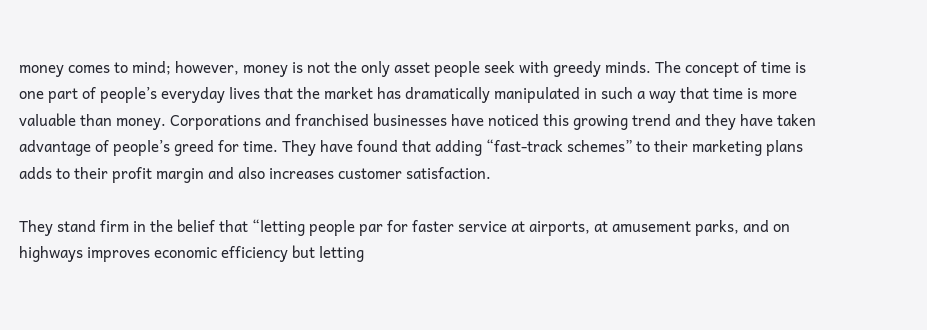money comes to mind; however, money is not the only asset people seek with greedy minds. The concept of time is one part of people’s everyday lives that the market has dramatically manipulated in such a way that time is more valuable than money. Corporations and franchised businesses have noticed this growing trend and they have taken advantage of people’s greed for time. They have found that adding “fast-track schemes” to their marketing plans adds to their profit margin and also increases customer satisfaction.

They stand firm in the belief that “letting people par for faster service at airports, at amusement parks, and on highways improves economic efficiency but letting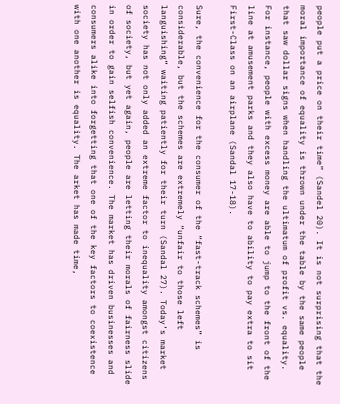people put a price on their time” (Sandel 20). It is not surprising that the moral importance of equality is thrown under the table by the same people that saw dollar signs when handling the ultimatum of profit vs. equality. For instance, people with excess money are able to jump to the front of the line at amusement parks and they also have to ability to pay extra to sit First-Class on an airplane (Sandal 17-18).

Sure, the convenience for the consumer of the “fast-track schemes” is considerable, but the schemes are extremely “unfair to those left languishing” waiting patiently for their turn (Sandal 27). Today’s market society has not only added an extreme factor to inequality amongst citizens of society, but yet again, people are letting their morals of fairness slide in order to gain selfish convenience. The market has driven businesses and consumers alike into forgetting that one of the key factors to coexistence with one another is equality. The arket has made time,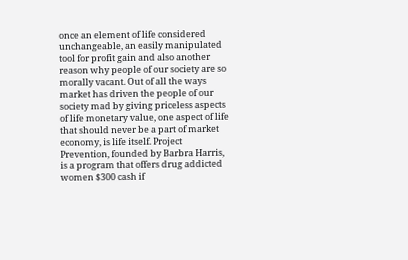once an element of life considered unchangeable, an easily manipulated tool for profit gain and also another reason why people of our society are so morally vacant. Out of all the ways market has driven the people of our society mad by giving priceless aspects of life monetary value, one aspect of life that should never be a part of market economy, is life itself. Project Prevention, founded by Barbra Harris, is a program that offers drug addicted women $300 cash if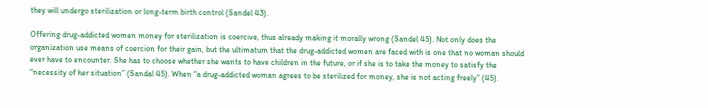they will undergo sterilization or long-term birth control (Sandel 43).

Offering drug-addicted women money for sterilization is coercive, thus already making it morally wrong (Sandel 45). Not only does the organization use means of coercion for their gain, but the ultimatum that the drug-addicted women are faced with is one that no woman should ever have to encounter. She has to choose whether she wants to have children in the future, or if she is to take the money to satisfy the “necessity of her situation” (Sandal 45). When “a drug-addicted woman agrees to be sterilized for money, she is not acting freely” (45).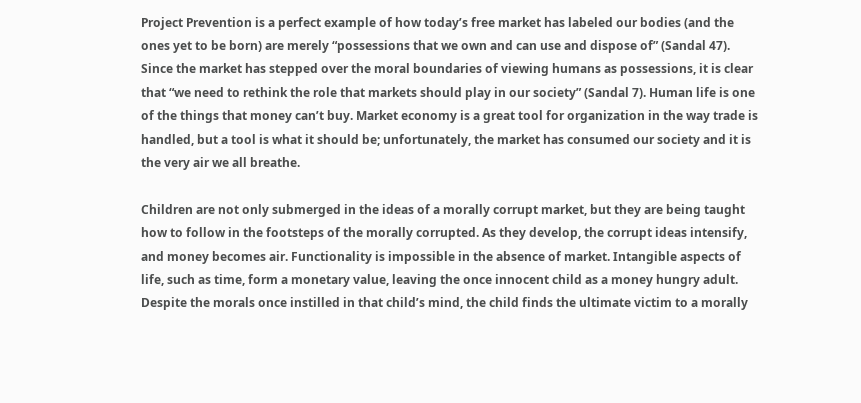Project Prevention is a perfect example of how today’s free market has labeled our bodies (and the ones yet to be born) are merely “possessions that we own and can use and dispose of” (Sandal 47). Since the market has stepped over the moral boundaries of viewing humans as possessions, it is clear that “we need to rethink the role that markets should play in our society” (Sandal 7). Human life is one of the things that money can’t buy. Market economy is a great tool for organization in the way trade is handled, but a tool is what it should be; unfortunately, the market has consumed our society and it is the very air we all breathe.

Children are not only submerged in the ideas of a morally corrupt market, but they are being taught how to follow in the footsteps of the morally corrupted. As they develop, the corrupt ideas intensify, and money becomes air. Functionality is impossible in the absence of market. Intangible aspects of life, such as time, form a monetary value, leaving the once innocent child as a money hungry adult. Despite the morals once instilled in that child’s mind, the child finds the ultimate victim to a morally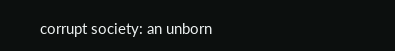corrupt society: an unborn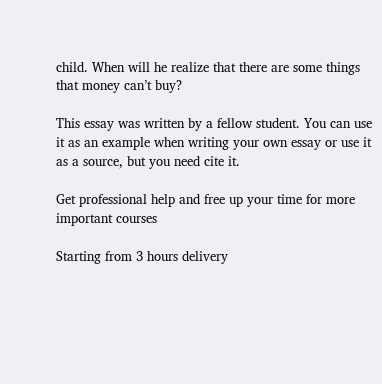child. When will he realize that there are some things that money can’t buy?

This essay was written by a fellow student. You can use it as an example when writing your own essay or use it as a source, but you need cite it.

Get professional help and free up your time for more important courses

Starting from 3 hours delivery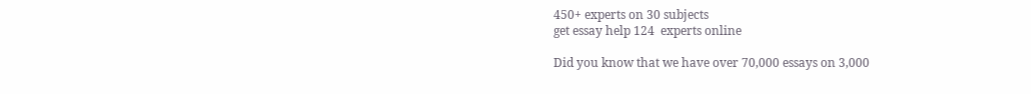450+ experts on 30 subjects
get essay help 124  experts online

Did you know that we have over 70,000 essays on 3,000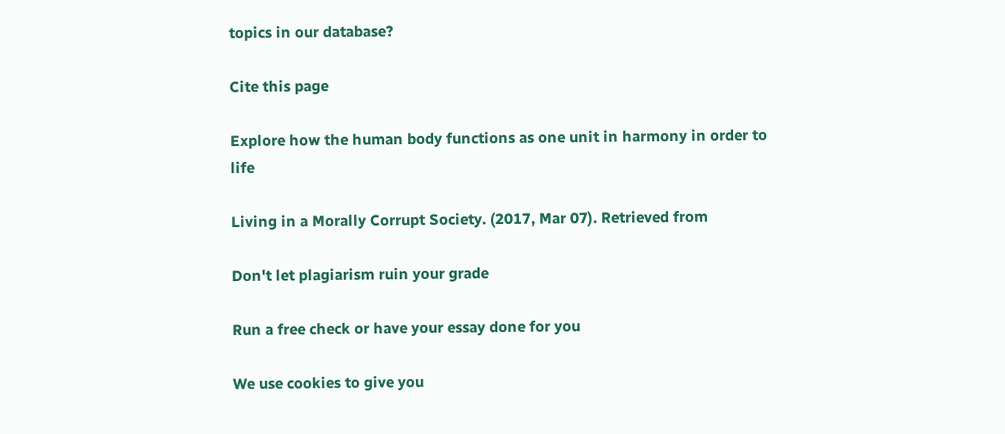topics in our database?

Cite this page

Explore how the human body functions as one unit in harmony in order to life

Living in a Morally Corrupt Society. (2017, Mar 07). Retrieved from

Don't let plagiarism ruin your grade

Run a free check or have your essay done for you

We use cookies to give you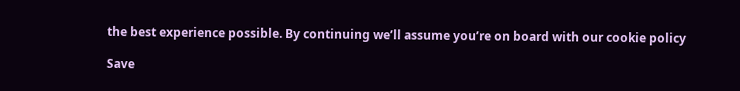the best experience possible. By continuing we’ll assume you’re on board with our cookie policy

Save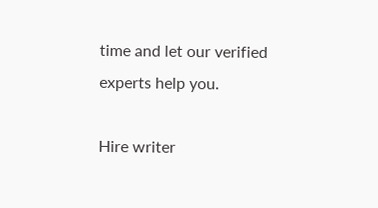time and let our verified experts help you.

Hire writer